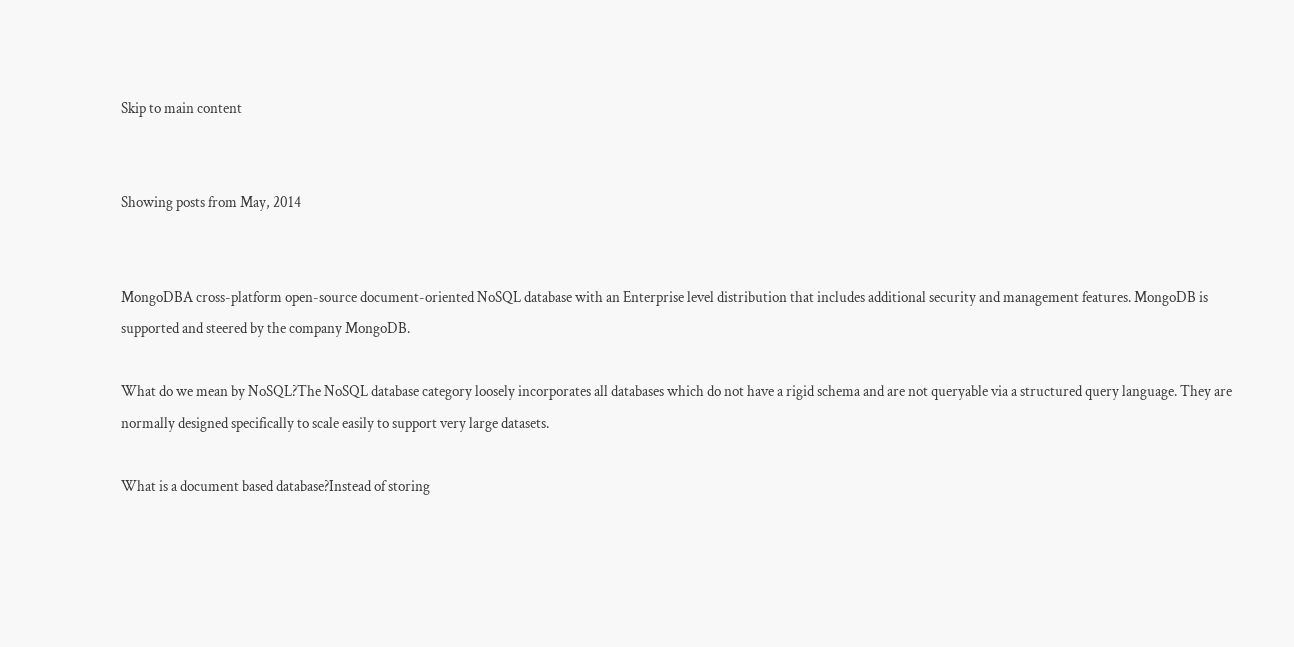Skip to main content


Showing posts from May, 2014


MongoDBA cross-platform open-source document-oriented NoSQL database with an Enterprise level distribution that includes additional security and management features. MongoDB is supported and steered by the company MongoDB.

What do we mean by NoSQL?The NoSQL database category loosely incorporates all databases which do not have a rigid schema and are not queryable via a structured query language. They are normally designed specifically to scale easily to support very large datasets.

What is a document based database?Instead of storing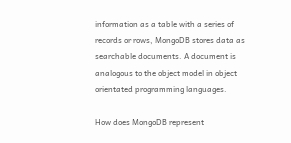information as a table with a series of records or rows, MongoDB stores data as searchable documents. A document is analogous to the object model in object orientated programming languages.

How does MongoDB represent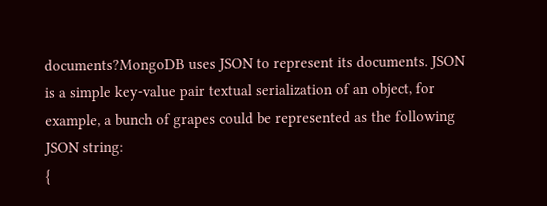documents?MongoDB uses JSON to represent its documents. JSON is a simple key-value pair textual serialization of an object, for example, a bunch of grapes could be represented as the following JSON string:
{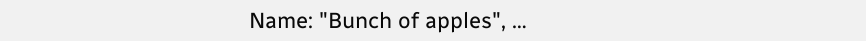Name: "Bunch of apples", …